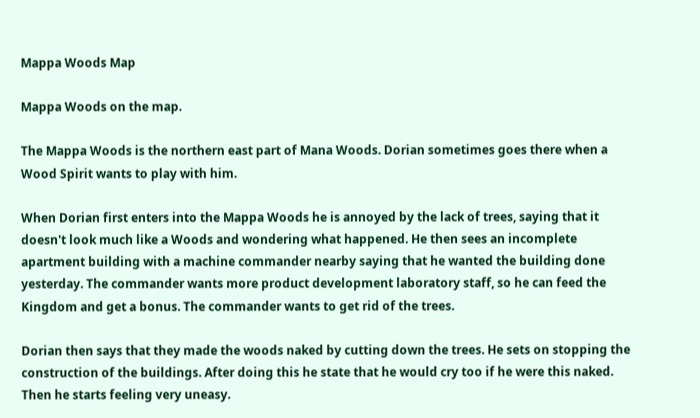Mappa Woods Map

Mappa Woods on the map.

The Mappa Woods is the northern east part of Mana Woods. Dorian sometimes goes there when a Wood Spirit wants to play with him.

When Dorian first enters into the Mappa Woods he is annoyed by the lack of trees, saying that it doesn't look much like a Woods and wondering what happened. He then sees an incomplete apartment building with a machine commander nearby saying that he wanted the building done yesterday. The commander wants more product development laboratory staff, so he can feed the Kingdom and get a bonus. The commander wants to get rid of the trees.

Dorian then says that they made the woods naked by cutting down the trees. He sets on stopping the construction of the buildings. After doing this he state that he would cry too if he were this naked. Then he starts feeling very uneasy.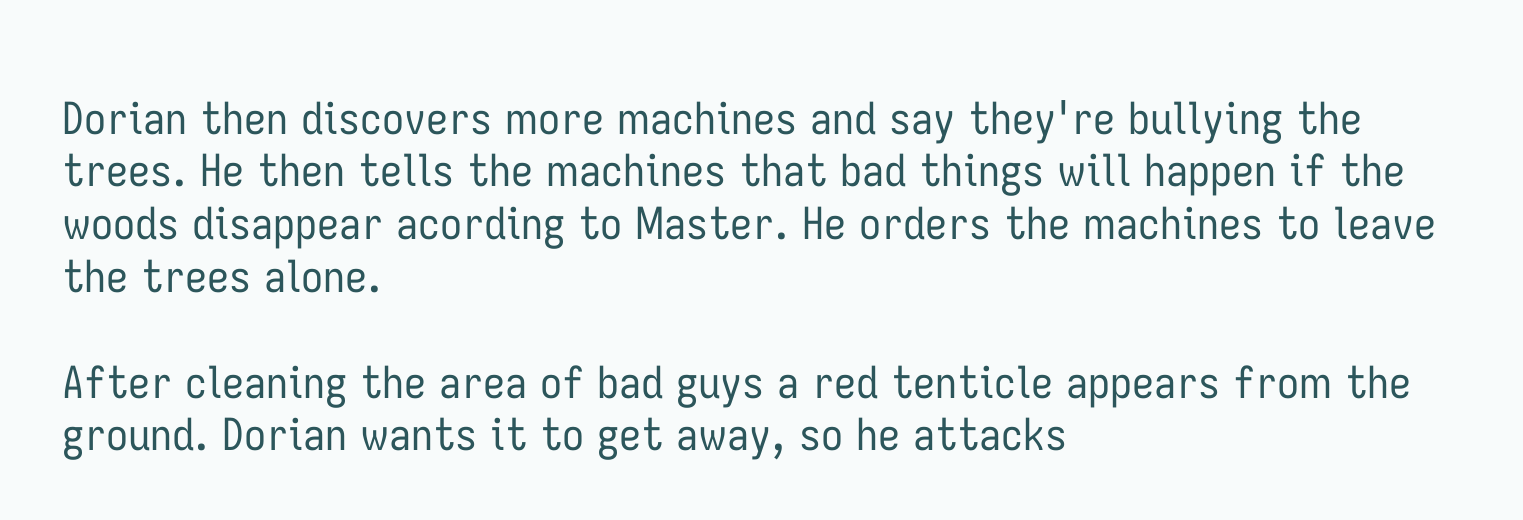Dorian then discovers more machines and say they're bullying the trees. He then tells the machines that bad things will happen if the woods disappear acording to Master. He orders the machines to leave the trees alone.

After cleaning the area of bad guys a red tenticle appears from the ground. Dorian wants it to get away, so he attacks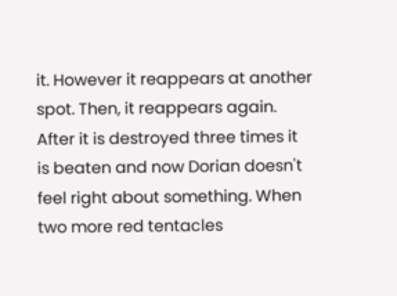it. However it reappears at another spot. Then, it reappears again. After it is destroyed three times it is beaten and now Dorian doesn't feel right about something. When two more red tentacles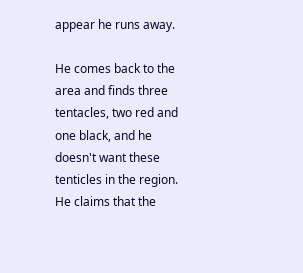appear he runs away.

He comes back to the area and finds three tentacles, two red and one black, and he doesn't want these tenticles in the region. He claims that the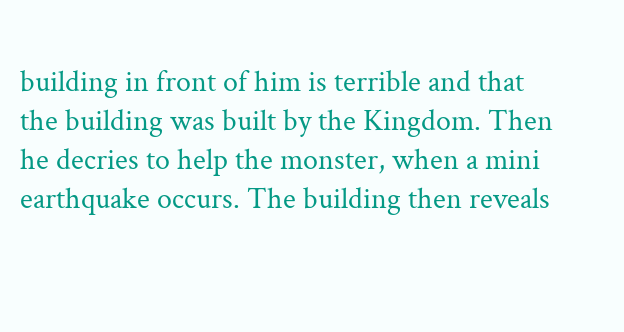building in front of him is terrible and that the building was built by the Kingdom. Then he decries to help the monster, when a mini earthquake occurs. The building then reveals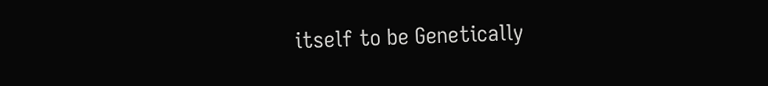itself to be Genetically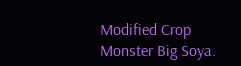Modified Crop Monster Big Soya.